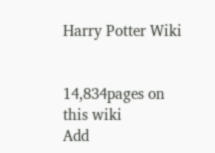Harry Potter Wiki


14,834pages on
this wiki
Add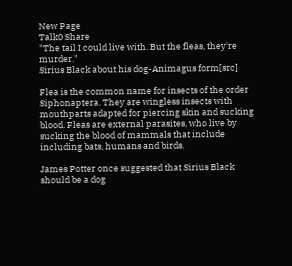New Page
Talk0 Share
"The tail I could live with. But the fleas, they're murder."
Sirius Black about his dog-Animagus form[src]

Flea is the common name for insects of the order Siphonaptera. They are wingless insects with mouthparts adapted for piercing skin and sucking blood. Fleas are external parasites, who live by sucking the blood of mammals that include including bats, humans and birds.

James Potter once suggested that Sirius Black should be a dog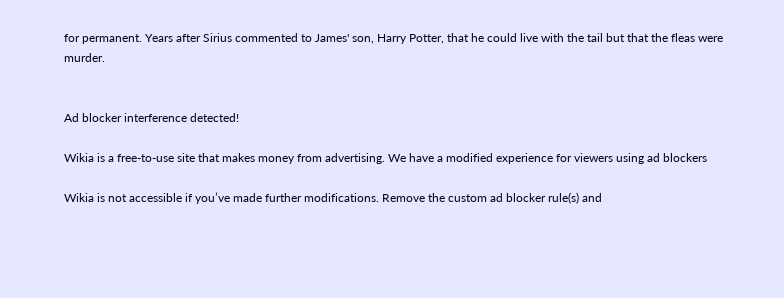for permanent. Years after Sirius commented to James' son, Harry Potter, that he could live with the tail but that the fleas were murder.


Ad blocker interference detected!

Wikia is a free-to-use site that makes money from advertising. We have a modified experience for viewers using ad blockers

Wikia is not accessible if you’ve made further modifications. Remove the custom ad blocker rule(s) and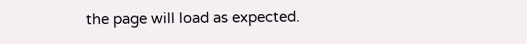the page will load as expected.